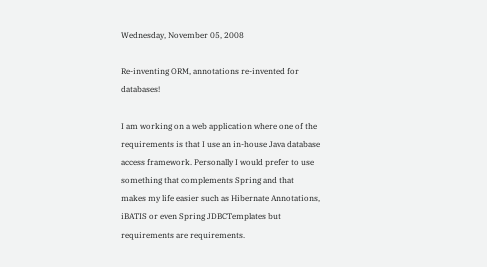Wednesday, November 05, 2008

Re-inventing ORM, annotations re-invented for databases!

I am working on a web application where one of the requirements is that I use an in-house Java database access framework. Personally I would prefer to use something that complements Spring and that makes my life easier such as Hibernate Annotations, iBATIS or even Spring JDBCTemplates but requirements are requirements.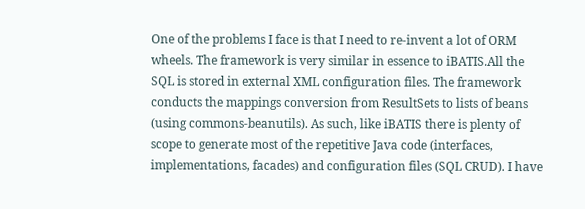One of the problems I face is that I need to re-invent a lot of ORM wheels. The framework is very similar in essence to iBATIS.All the SQL is stored in external XML configuration files. The framework conducts the mappings conversion from ResultSets to lists of beans (using commons-beanutils). As such, like iBATIS there is plenty of scope to generate most of the repetitive Java code (interfaces, implementations, facades) and configuration files (SQL CRUD). I have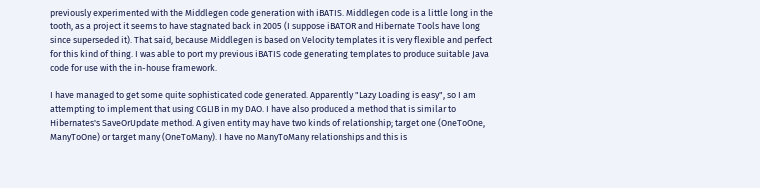previously experimented with the Middlegen code generation with iBATIS. Middlegen code is a little long in the tooth, as a project it seems to have stagnated back in 2005 (I suppose iBATOR and Hibernate Tools have long since superseded it). That said, because Middlegen is based on Velocity templates it is very flexible and perfect for this kind of thing. I was able to port my previous iBATIS code generating templates to produce suitable Java code for use with the in-house framework.

I have managed to get some quite sophisticated code generated. Apparently "Lazy Loading is easy", so I am attempting to implement that using CGLIB in my DAO. I have also produced a method that is similar to Hibernates's SaveOrUpdate method. A given entity may have two kinds of relationship; target one (OneToOne, ManyToOne) or target many (OneToMany). I have no ManyToMany relationships and this is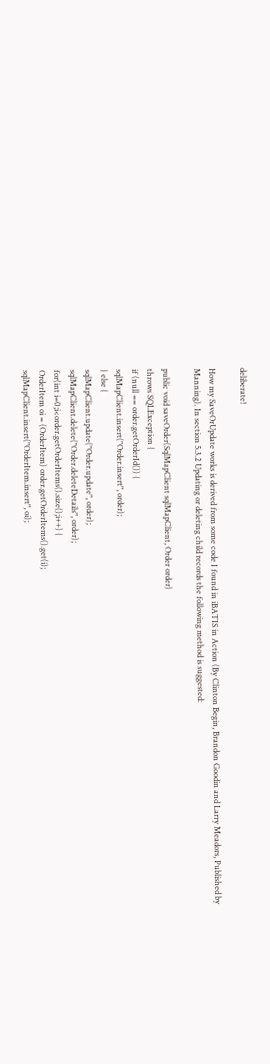deliberate!

How my SaveOrUpdate works is derived from some code I found in iBATIS in Action (By Clinton Begin, Brandon Goodin and Larry Meadors, Published by Manning). In section 5.3.2 Updating or deleting child records the following method is suggested:

public void saveOrder(SqlMapClient sqlMapClient, Order order)
throws SQLException {
if (null == order.getOrderId()) {
sqlMapClient.insert("Order.insert", order);
} else {
sqlMapClient.update("Order.update", order);
sqlMapClient.delete("Order.deleteDetails", order);
for(int i=0;i<order.getOrderItems().size();i++) {
OrderItem oi = (OrderItem) order.getOrderItems().get(i);
sqlMapClient.insert("OrderItem.insert", oi);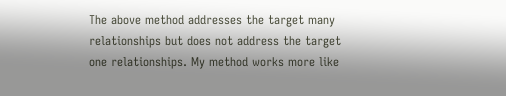The above method addresses the target many relationships but does not address the target one relationships. My method works more like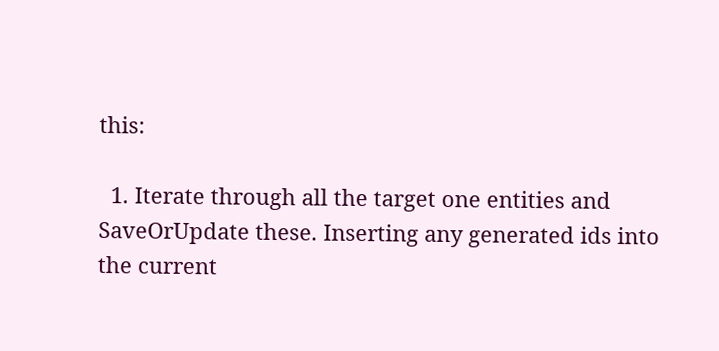this:

  1. Iterate through all the target one entities and SaveOrUpdate these. Inserting any generated ids into the current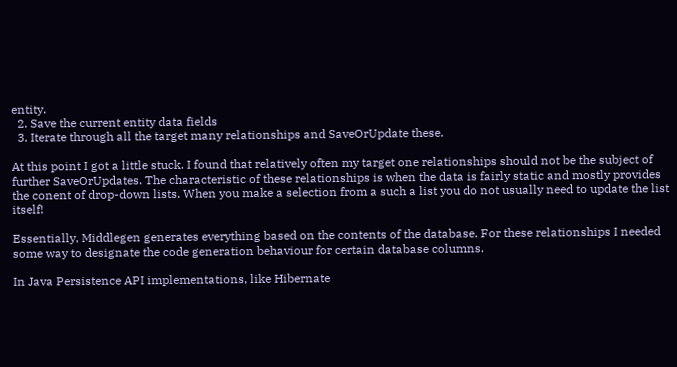entity.
  2. Save the current entity data fields
  3. Iterate through all the target many relationships and SaveOrUpdate these.

At this point I got a little stuck. I found that relatively often my target one relationships should not be the subject of further SaveOrUpdates. The characteristic of these relationships is when the data is fairly static and mostly provides the conent of drop-down lists. When you make a selection from a such a list you do not usually need to update the list itself!

Essentially, Middlegen generates everything based on the contents of the database. For these relationships I needed some way to designate the code generation behaviour for certain database columns.

In Java Persistence API implementations, like Hibernate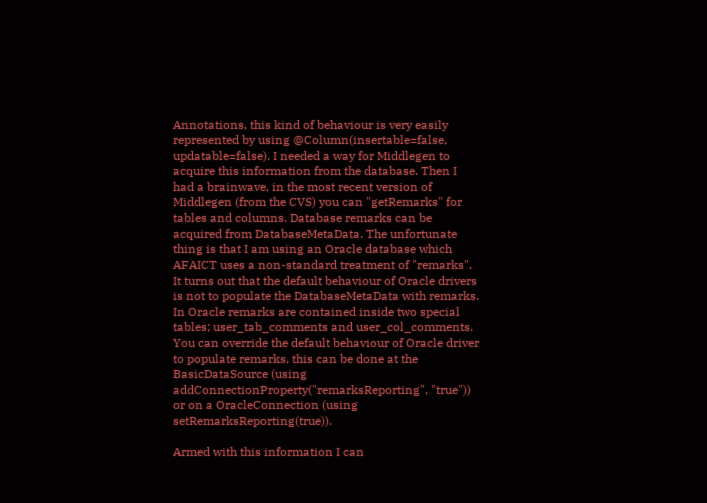Annotations, this kind of behaviour is very easily represented by using @Column(insertable=false, updatable=false). I needed a way for Middlegen to acquire this information from the database. Then I had a brainwave, in the most recent version of Middlegen (from the CVS) you can "getRemarks" for tables and columns. Database remarks can be acquired from DatabaseMetaData. The unfortunate thing is that I am using an Oracle database which AFAICT uses a non-standard treatment of "remarks". It turns out that the default behaviour of Oracle drivers is not to populate the DatabaseMetaData with remarks. In Oracle remarks are contained inside two special tables; user_tab_comments and user_col_comments. You can override the default behaviour of Oracle driver to populate remarks, this can be done at the BasicDataSource (using addConnectionProperty("remarksReporting", "true")) or on a OracleConnection (using setRemarksReporting(true)).

Armed with this information I can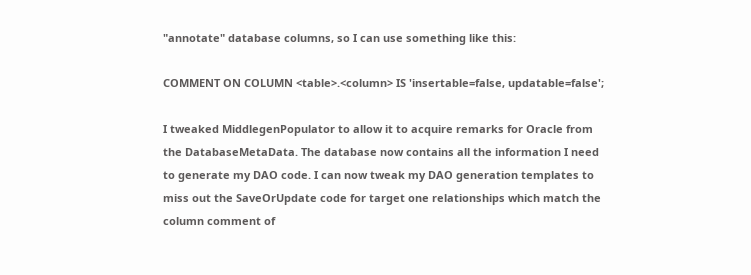"annotate" database columns, so I can use something like this:

COMMENT ON COLUMN <table>.<column> IS 'insertable=false, updatable=false';

I tweaked MiddlegenPopulator to allow it to acquire remarks for Oracle from the DatabaseMetaData. The database now contains all the information I need to generate my DAO code. I can now tweak my DAO generation templates to miss out the SaveOrUpdate code for target one relationships which match the column comment of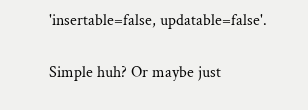'insertable=false, updatable=false'.

Simple huh? Or maybe just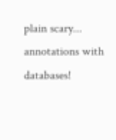plain scary... annotations with databases!